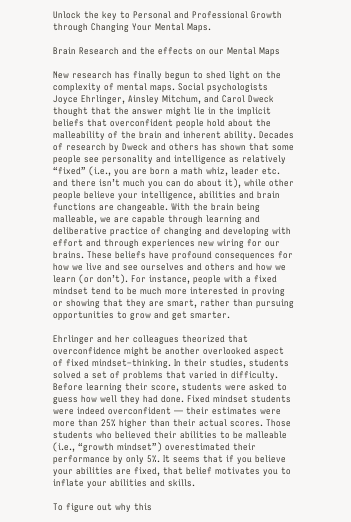Unlock the key to Personal and Professional Growth through Changing Your Mental Maps.

Brain Research and the effects on our Mental Maps

New research has finally begun to shed light on the complexity of mental maps. Social psychologists Joyce Ehrlinger, Ainsley Mitchum, and Carol Dweck thought that the answer might lie in the implicit beliefs that overconfident people hold about the malleability of the brain and inherent ability. Decades of research by Dweck and others has shown that some people see personality and intelligence as relatively “fixed” (i.e., you are born a math whiz, leader etc. and there isn’t much you can do about it), while other people believe your intelligence, abilities and brain functions are changeable. With the brain being malleable, we are capable through learning and deliberative practice of changing and developing with effort and through experiences new wiring for our brains. These beliefs have profound consequences for how we live and see ourselves and others and how we learn (or don’t). For instance, people with a fixed mindset tend to be much more interested in proving or showing that they are smart, rather than pursuing opportunities to grow and get smarter.

Ehrlinger and her colleagues theorized that overconfidence might be another overlooked aspect of fixed mindset–thinking. In their studies, students solved a set of problems that varied in difficulty. Before learning their score, students were asked to guess how well they had done. Fixed mindset students were indeed overconfident — their estimates were more than 25% higher than their actual scores. Those students who believed their abilities to be malleable (i.e., “growth mindset”) overestimated their performance by only 5%. It seems that if you believe your abilities are fixed, that belief motivates you to inflate your abilities and skills.

To figure out why this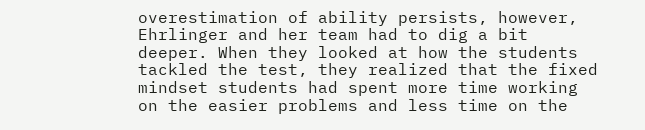overestimation of ability persists, however, Ehrlinger and her team had to dig a bit deeper. When they looked at how the students tackled the test, they realized that the fixed mindset students had spent more time working on the easier problems and less time on the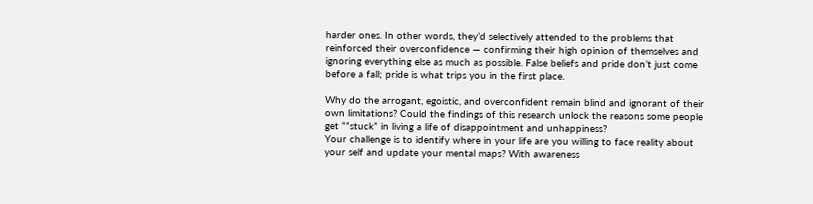harder ones. In other words, they’d selectively attended to the problems that reinforced their overconfidence — confirming their high opinion of themselves and ignoring everything else as much as possible. False beliefs and pride don’t just come before a fall; pride is what trips you in the first place.

Why do the arrogant, egoistic, and overconfident remain blind and ignorant of their own limitations? Could the findings of this research unlock the reasons some people get “”stuck” in living a life of disappointment and unhappiness?
Your challenge is to identify where in your life are you willing to face reality about your self and update your mental maps? With awareness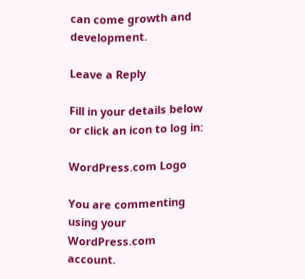can come growth and development.

Leave a Reply

Fill in your details below or click an icon to log in:

WordPress.com Logo

You are commenting using your WordPress.com account.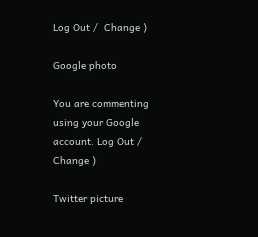Log Out /  Change )

Google photo

You are commenting using your Google account. Log Out /  Change )

Twitter picture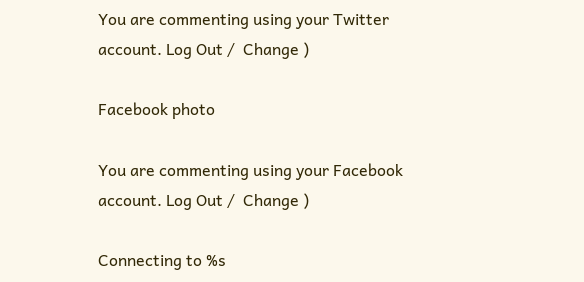You are commenting using your Twitter account. Log Out /  Change )

Facebook photo

You are commenting using your Facebook account. Log Out /  Change )

Connecting to %s